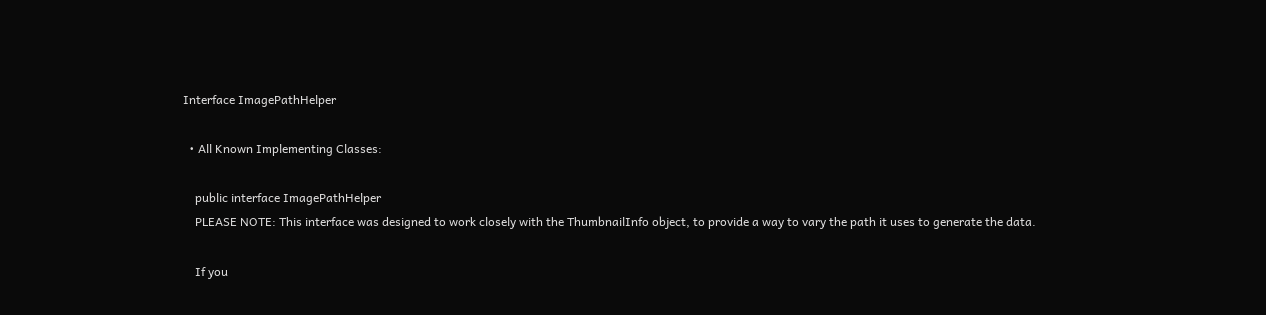Interface ImagePathHelper

  • All Known Implementing Classes:

    public interface ImagePathHelper
    PLEASE NOTE: This interface was designed to work closely with the ThumbnailInfo object, to provide a way to vary the path it uses to generate the data.

    If you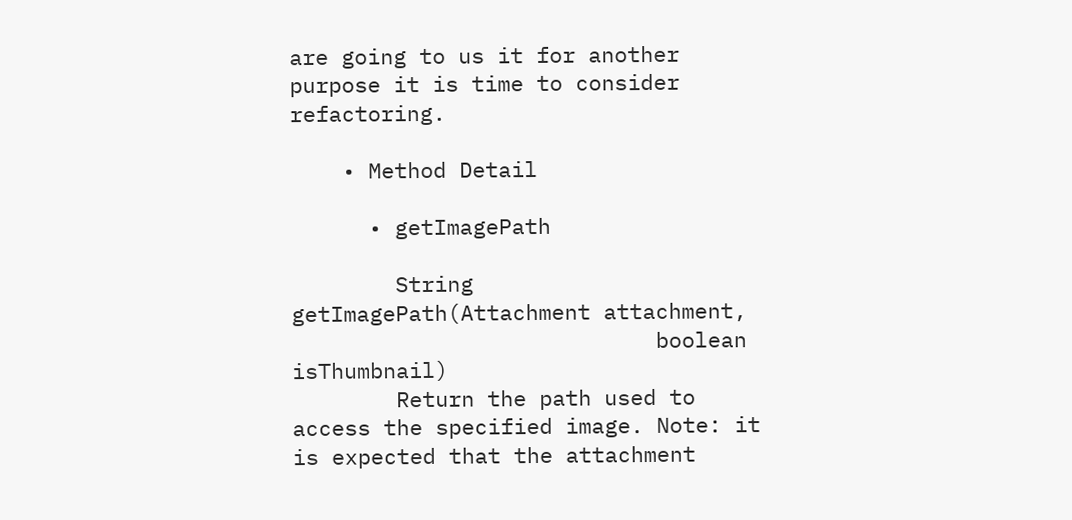are going to us it for another purpose it is time to consider refactoring.

    • Method Detail

      • getImagePath

        String getImagePath(Attachment attachment,
                            boolean isThumbnail)
        Return the path used to access the specified image. Note: it is expected that the attachment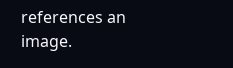references an image.